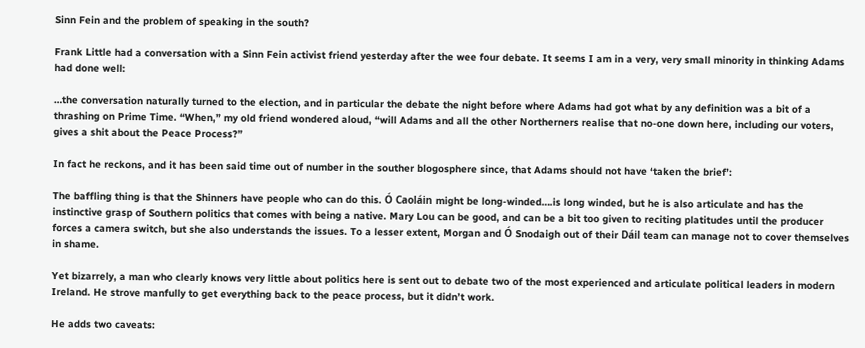Sinn Fein and the problem of speaking in the south?

Frank Little had a conversation with a Sinn Fein activist friend yesterday after the wee four debate. It seems I am in a very, very small minority in thinking Adams had done well:

…the conversation naturally turned to the election, and in particular the debate the night before where Adams had got what by any definition was a bit of a thrashing on Prime Time. “When,” my old friend wondered aloud, “will Adams and all the other Northerners realise that no-one down here, including our voters, gives a shit about the Peace Process?”

In fact he reckons, and it has been said time out of number in the souther blogosphere since, that Adams should not have ‘taken the brief’:

The baffling thing is that the Shinners have people who can do this. Ó Caoláin might be long-winded….is long winded, but he is also articulate and has the instinctive grasp of Southern politics that comes with being a native. Mary Lou can be good, and can be a bit too given to reciting platitudes until the producer forces a camera switch, but she also understands the issues. To a lesser extent, Morgan and Ó Snodaigh out of their Dáil team can manage not to cover themselves in shame.

Yet bizarrely, a man who clearly knows very little about politics here is sent out to debate two of the most experienced and articulate political leaders in modern Ireland. He strove manfully to get everything back to the peace process, but it didn’t work.

He adds two caveats: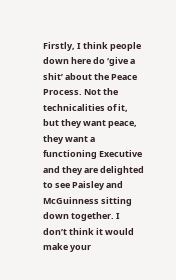Firstly, I think people down here do ‘give a shit’ about the Peace Process. Not the technicalities of it, but they want peace, they want a functioning Executive and they are delighted to see Paisley and McGuinness sitting down together. I don’t think it would make your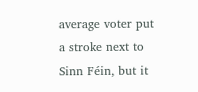average voter put a stroke next to Sinn Féin, but it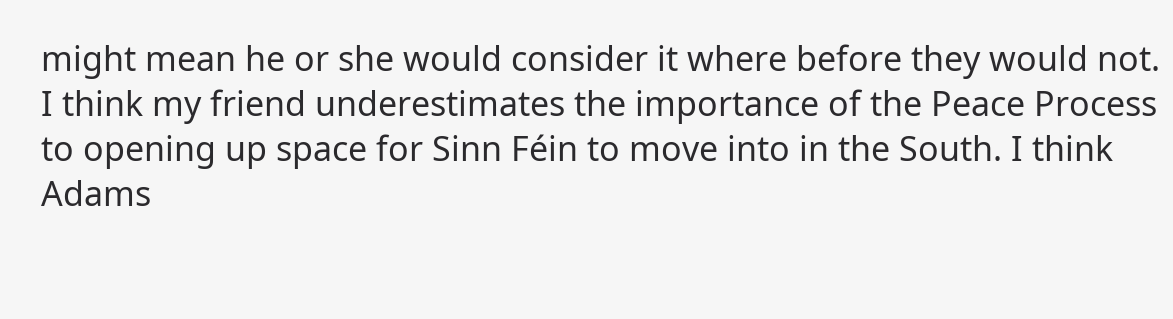might mean he or she would consider it where before they would not. I think my friend underestimates the importance of the Peace Process to opening up space for Sinn Féin to move into in the South. I think Adams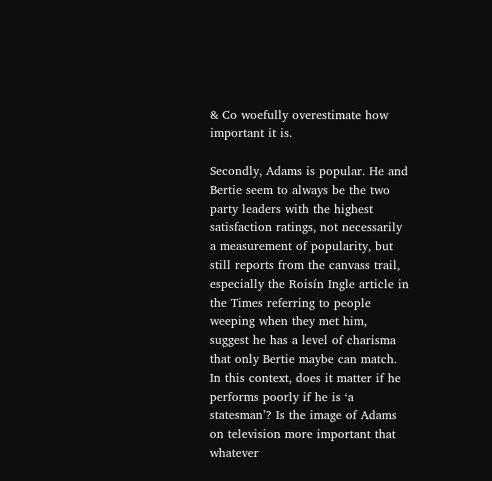& Co woefully overestimate how important it is.

Secondly, Adams is popular. He and Bertie seem to always be the two party leaders with the highest satisfaction ratings, not necessarily a measurement of popularity, but still reports from the canvass trail, especially the Roisín Ingle article in the Times referring to people weeping when they met him, suggest he has a level of charisma that only Bertie maybe can match. In this context, does it matter if he performs poorly if he is ‘a statesman’? Is the image of Adams on television more important that whatever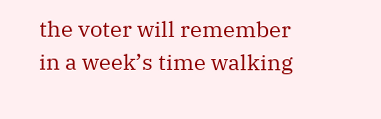the voter will remember in a week’s time walking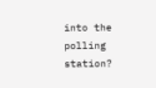into the polling station?